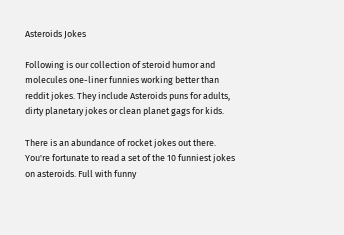Asteroids Jokes

Following is our collection of steroid humor and molecules one-liner funnies working better than reddit jokes. They include Asteroids puns for adults, dirty planetary jokes or clean planet gags for kids.

There is an abundance of rocket jokes out there. You're fortunate to read a set of the 10 funniest jokes on asteroids. Full with funny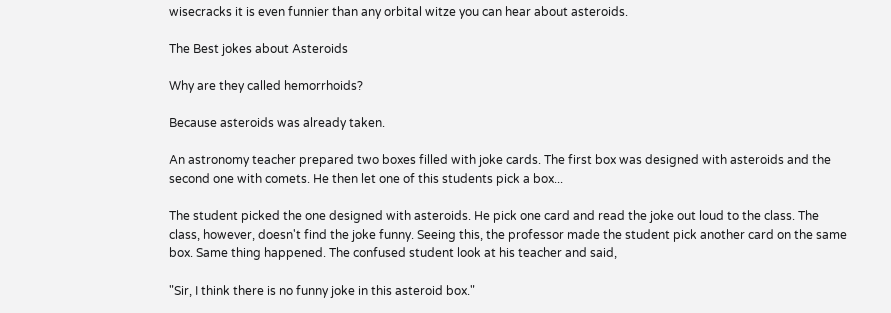wisecracks it is even funnier than any orbital witze you can hear about asteroids.

The Best jokes about Asteroids

Why are they called hemorrhoids?

Because asteroids was already taken.

An astronomy teacher prepared two boxes filled with joke cards. The first box was designed with asteroids and the second one with comets. He then let one of this students pick a box...

The student picked the one designed with asteroids. He pick one card and read the joke out loud to the class. The class, however, doesn't find the joke funny. Seeing this, the professor made the student pick another card on the same box. Same thing happened. The confused student look at his teacher and said,

"Sir, I think there is no funny joke in this asteroid box."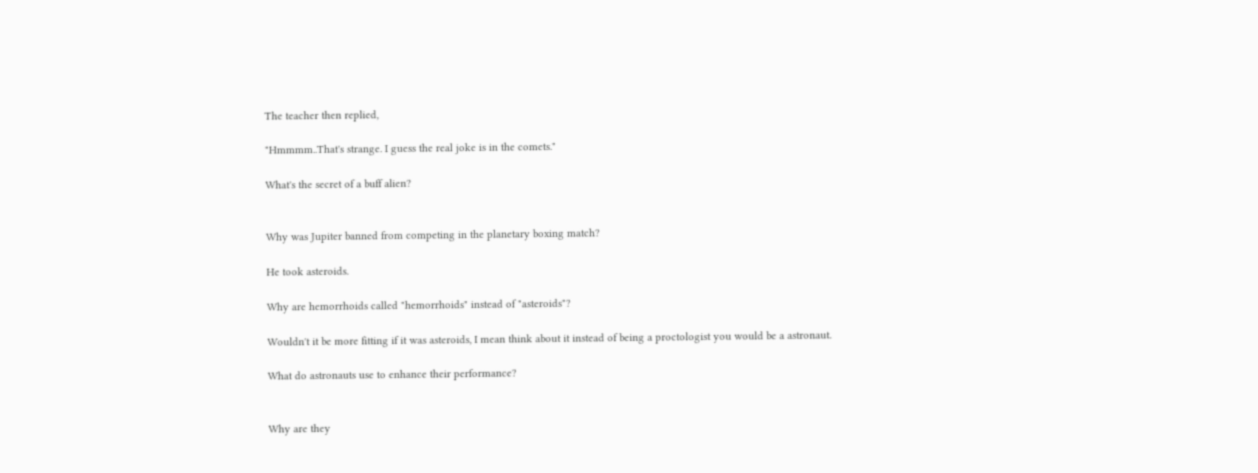The teacher then replied,

"Hmmmm..That's strange. I guess the real joke is in the comets."

What's the secret of a buff alien?


Why was Jupiter banned from competing in the planetary boxing match?

He took asteroids.

Why are hemorrhoids called "hemorrhoids" instead of "asteroids"?

Wouldn't it be more fitting if it was asteroids, I mean think about it instead of being a proctologist you would be a astronaut.

What do astronauts use to enhance their performance?


Why are they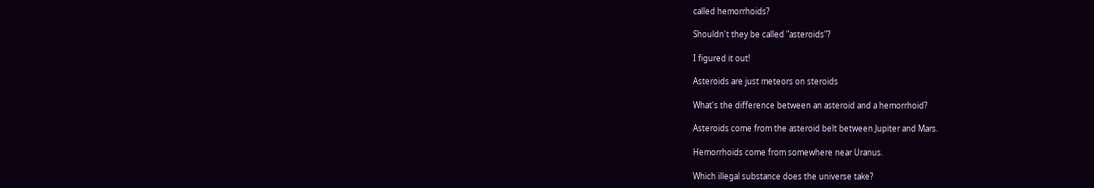called hemorrhoids?

Shouldn't they be called "asteroids"?

I figured it out!

Asteroids are just meteors on steroids

What's the difference between an asteroid and a hemorrhoid?

Asteroids come from the asteroid belt between Jupiter and Mars.

Hemorrhoids come from somewhere near Uranus.

Which illegal substance does the universe take?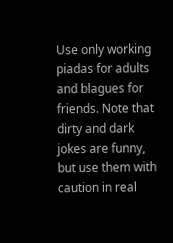Use only working piadas for adults and blagues for friends. Note that dirty and dark jokes are funny, but use them with caution in real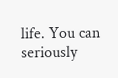life. You can seriously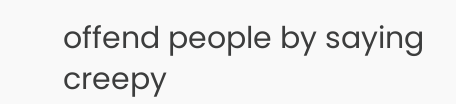offend people by saying creepy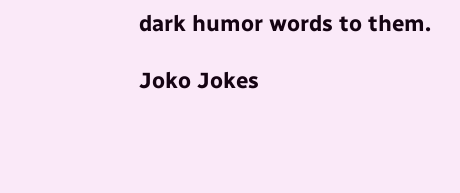dark humor words to them.

Joko Jokes